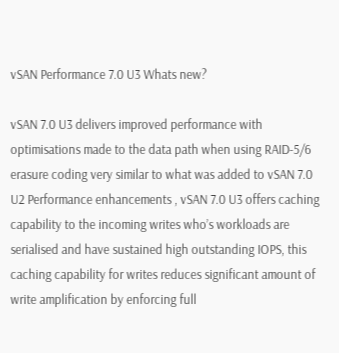vSAN Performance 7.0 U3 Whats new?

vSAN 7.0 U3 delivers improved performance with optimisations made to the data path when using RAID-5/6 erasure coding very similar to what was added to vSAN 7.0 U2 Performance enhancements , vSAN 7.0 U3 offers caching capability to the incoming writes who’s workloads are serialised and have sustained high outstanding IOPS, this caching capability for writes reduces significant amount of write amplification by enforcing full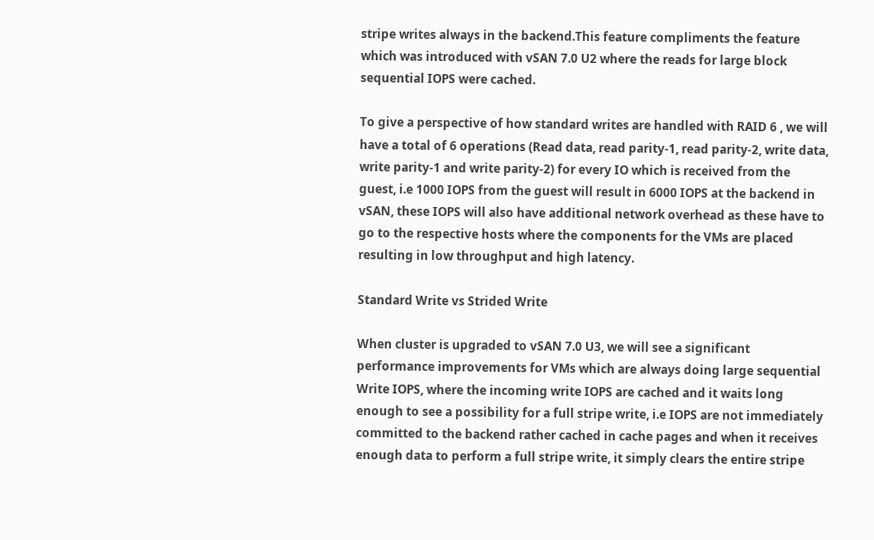stripe writes always in the backend.This feature compliments the feature which was introduced with vSAN 7.0 U2 where the reads for large block sequential IOPS were cached.

To give a perspective of how standard writes are handled with RAID 6 , we will have a total of 6 operations (Read data, read parity-1, read parity-2, write data, write parity-1 and write parity-2) for every IO which is received from the guest, i.e 1000 IOPS from the guest will result in 6000 IOPS at the backend in vSAN, these IOPS will also have additional network overhead as these have to go to the respective hosts where the components for the VMs are placed resulting in low throughput and high latency.

Standard Write vs Strided Write

When cluster is upgraded to vSAN 7.0 U3, we will see a significant performance improvements for VMs which are always doing large sequential Write IOPS, where the incoming write IOPS are cached and it waits long enough to see a possibility for a full stripe write, i.e IOPS are not immediately committed to the backend rather cached in cache pages and when it receives enough data to perform a full stripe write, it simply clears the entire stripe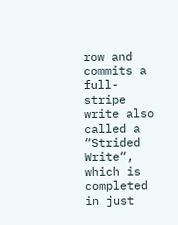row and commits a full-stripe write also called a “Strided Write“, which is completed in just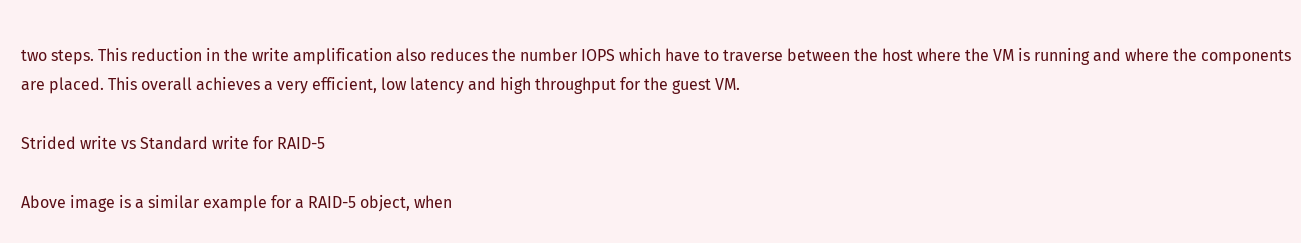two steps. This reduction in the write amplification also reduces the number IOPS which have to traverse between the host where the VM is running and where the components are placed. This overall achieves a very efficient, low latency and high throughput for the guest VM.

Strided write vs Standard write for RAID-5

Above image is a similar example for a RAID-5 object, when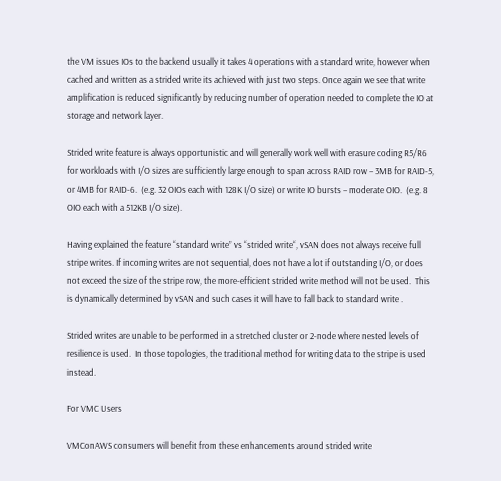the VM issues IOs to the backend usually it takes 4 operations with a standard write, however when cached and written as a strided write its achieved with just two steps. Once again we see that write amplification is reduced significantly by reducing number of operation needed to complete the IO at storage and network layer.

Strided write feature is always opportunistic and will generally work well with erasure coding R5/R6 for workloads with I/O sizes are sufficiently large enough to span across RAID row – 3MB for RAID-5, or 4MB for RAID-6.  (e.g. 32 OIOs each with 128K I/O size) or write IO bursts – moderate OIO.  (e.g. 8 OIO each with a 512KB I/O size).

Having explained the feature “standard write” vs “strided write“, vSAN does not always receive full stripe writes. If incoming writes are not sequential, does not have a lot if outstanding I/O, or does not exceed the size of the stripe row, the more-efficient strided write method will not be used.  This is dynamically determined by vSAN and such cases it will have to fall back to standard write .

Strided writes are unable to be performed in a stretched cluster or 2-node where nested levels of resilience is used.  In those topologies, the traditional method for writing data to the stripe is used instead.

For VMC Users

VMConAWS consumers will benefit from these enhancements around strided write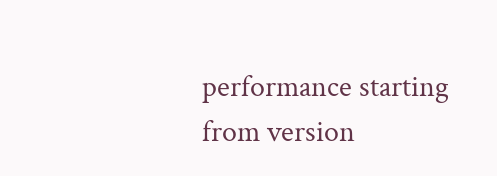performance starting from version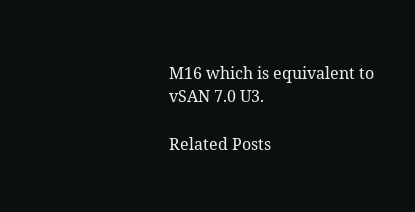M16 which is equivalent to vSAN 7.0 U3.

Related Posts